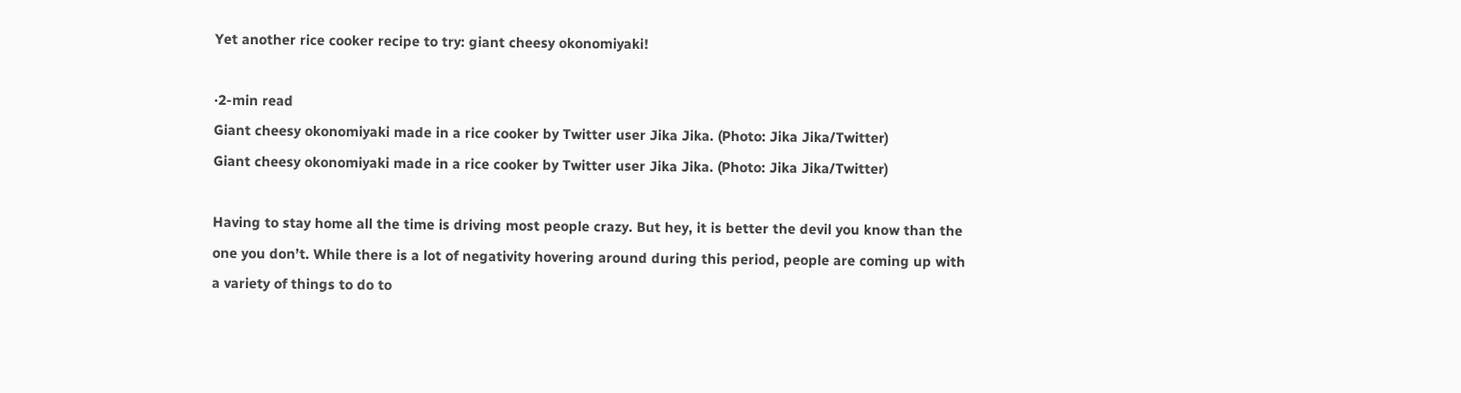Yet another rice cooker recipe to try: giant cheesy okonomiyaki!

·2-min read
Giant cheesy okonomiyaki made in a rice cooker by Twitter user Jika Jika. (Photo: Jika Jika/Twitter)
Giant cheesy okonomiyaki made in a rice cooker by Twitter user Jika Jika. (Photo: Jika Jika/Twitter)

Having to stay home all the time is driving most people crazy. But hey, it is better the devil you know than the one you don’t. While there is a lot of negativity hovering around during this period, people are coming up with a variety of things to do to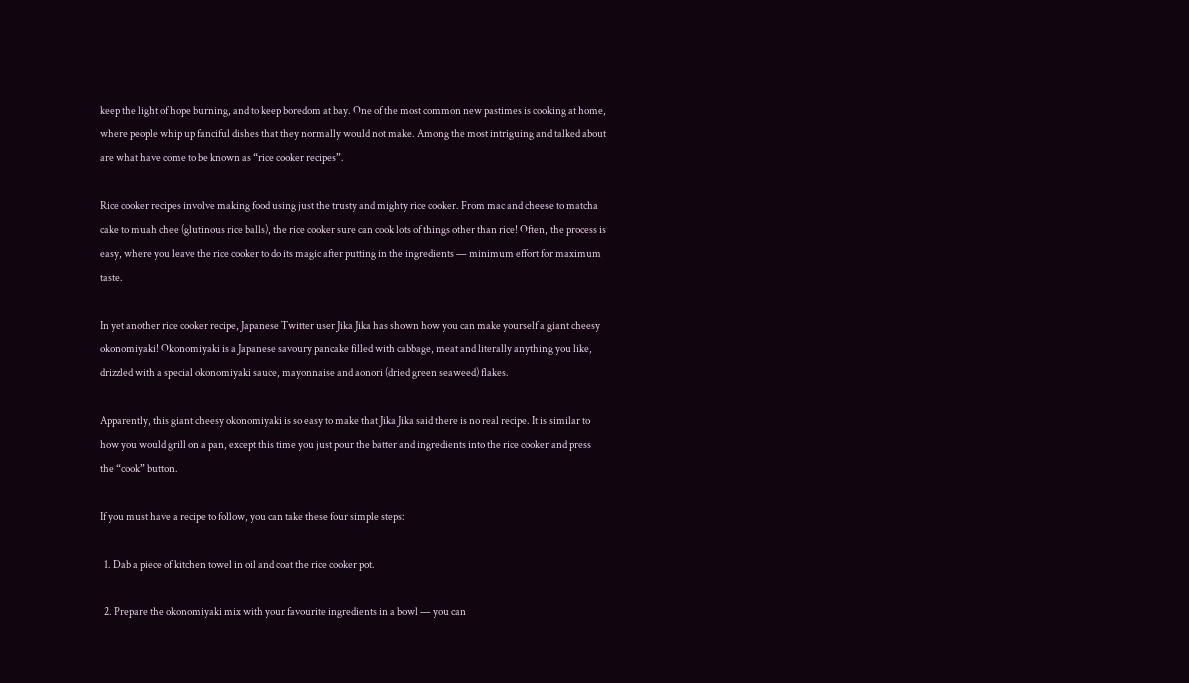keep the light of hope burning, and to keep boredom at bay. One of the most common new pastimes is cooking at home, where people whip up fanciful dishes that they normally would not make. Among the most intriguing and talked about are what have come to be known as “rice cooker recipes”.

Rice cooker recipes involve making food using just the trusty and mighty rice cooker. From mac and cheese to matcha cake to muah chee (glutinous rice balls), the rice cooker sure can cook lots of things other than rice! Often, the process is easy, where you leave the rice cooker to do its magic after putting in the ingredients — minimum effort for maximum taste.

In yet another rice cooker recipe, Japanese Twitter user Jika Jika has shown how you can make yourself a giant cheesy okonomiyaki! Okonomiyaki is a Japanese savoury pancake filled with cabbage, meat and literally anything you like, drizzled with a special okonomiyaki sauce, mayonnaise and aonori (dried green seaweed) flakes.

Apparently, this giant cheesy okonomiyaki is so easy to make that Jika Jika said there is no real recipe. It is similar to how you would grill on a pan, except this time you just pour the batter and ingredients into the rice cooker and press the “cook” button.

If you must have a recipe to follow, you can take these four simple steps:

  1. Dab a piece of kitchen towel in oil and coat the rice cooker pot.

  2. Prepare the okonomiyaki mix with your favourite ingredients in a bowl — you can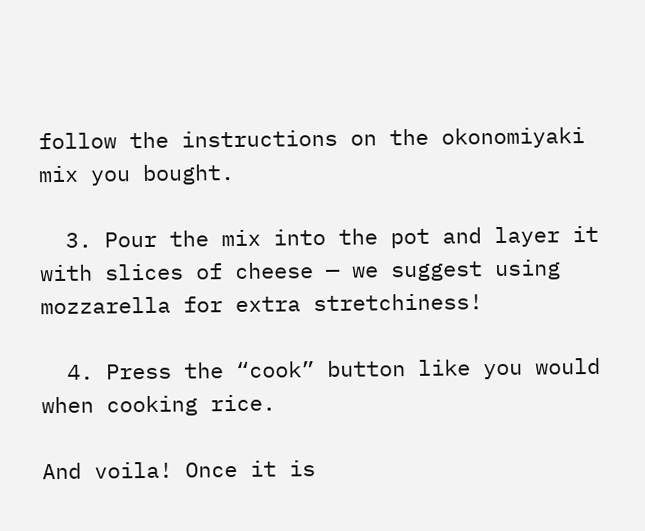follow the instructions on the okonomiyaki mix you bought.

  3. Pour the mix into the pot and layer it with slices of cheese — we suggest using mozzarella for extra stretchiness!

  4. Press the “cook” button like you would when cooking rice.

And voila! Once it is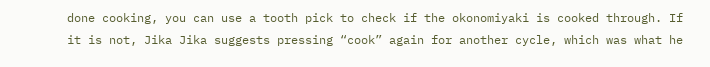done cooking, you can use a tooth pick to check if the okonomiyaki is cooked through. If it is not, Jika Jika suggests pressing “cook” again for another cycle, which was what he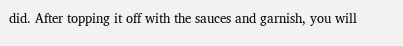did. After topping it off with the sauces and garnish, you will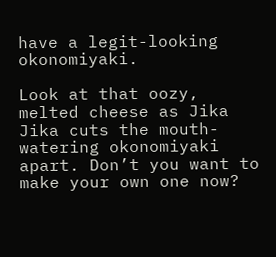have a legit-looking okonomiyaki.

Look at that oozy, melted cheese as Jika Jika cuts the mouth-watering okonomiyaki apart. Don’t you want to make your own one now?